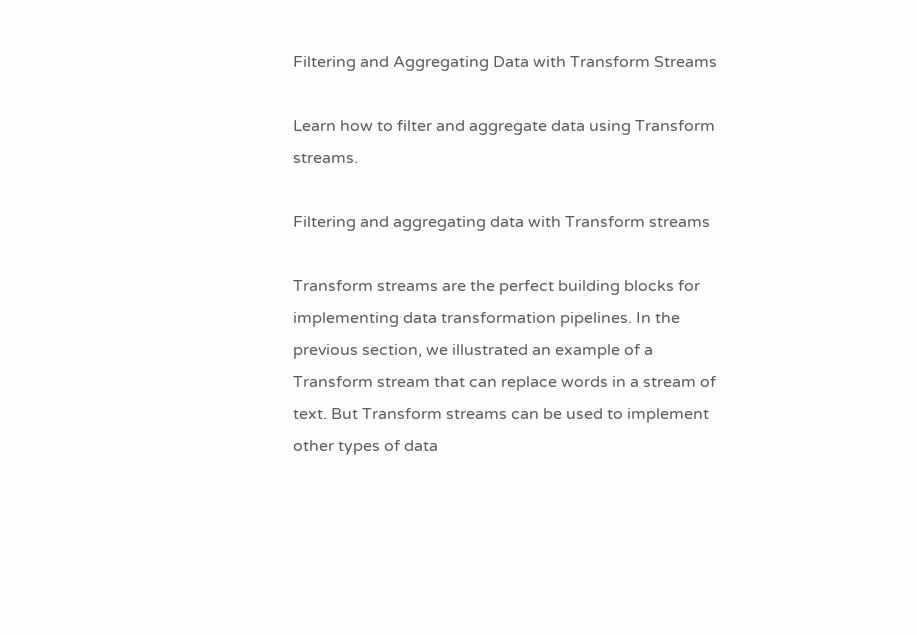Filtering and Aggregating Data with Transform Streams

Learn how to filter and aggregate data using Transform streams.

Filtering and aggregating data with Transform streams

Transform streams are the perfect building blocks for implementing data transformation pipelines. In the previous section, we illustrated an example of a Transform stream that can replace words in a stream of text. But Transform streams can be used to implement other types of data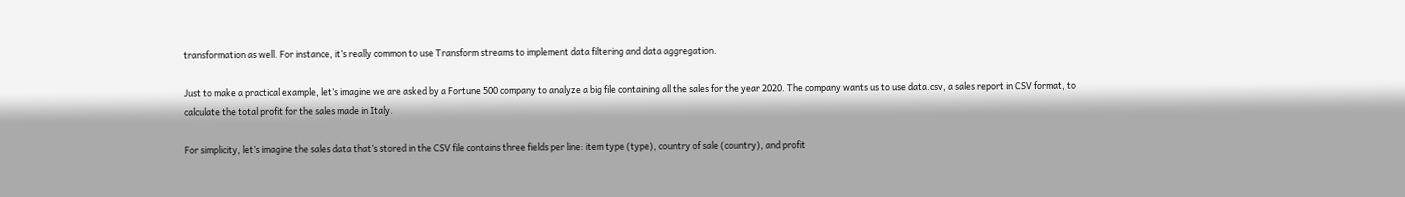transformation as well. For instance, it’s really common to use Transform streams to implement data filtering and data aggregation.

Just to make a practical example, let’s imagine we are asked by a Fortune 500 company to analyze a big file containing all the sales for the year 2020. The company wants us to use data.csv, a sales report in CSV format, to calculate the total profit for the sales made in Italy.

For simplicity, let’s imagine the sales data that’s stored in the CSV file contains three fields per line: item type (type), country of sale (country), and profit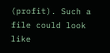(profit). Such a file could look like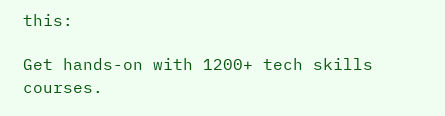this:

Get hands-on with 1200+ tech skills courses.